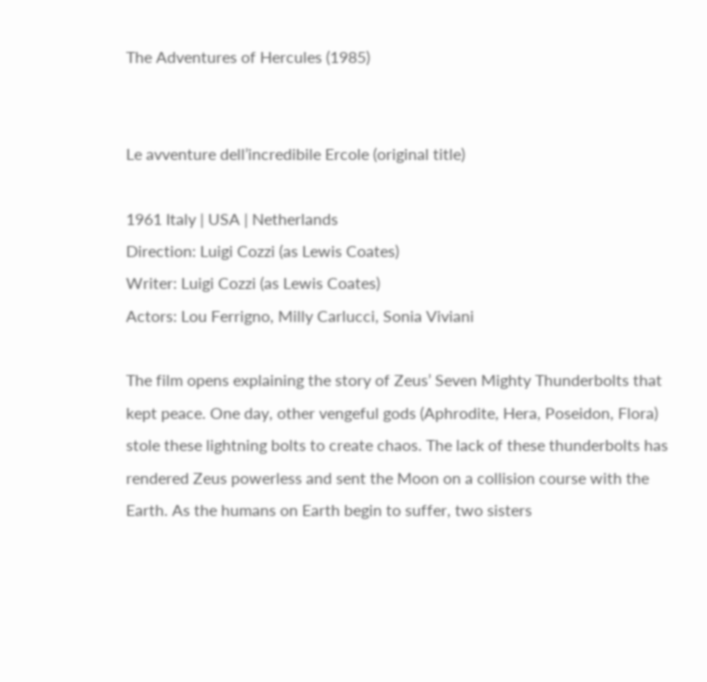The Adventures of Hercules (1985)


Le avventure dell’incredibile Ercole (original title)

1961 Italy | USA | Netherlands
Direction: Luigi Cozzi (as Lewis Coates)
Writer: Luigi Cozzi (as Lewis Coates)
Actors: Lou Ferrigno, Milly Carlucci, Sonia Viviani

The film opens explaining the story of Zeus’ Seven Mighty Thunderbolts that kept peace. One day, other vengeful gods (Aphrodite, Hera, Poseidon, Flora) stole these lightning bolts to create chaos. The lack of these thunderbolts has rendered Zeus powerless and sent the Moon on a collision course with the Earth. As the humans on Earth begin to suffer, two sisters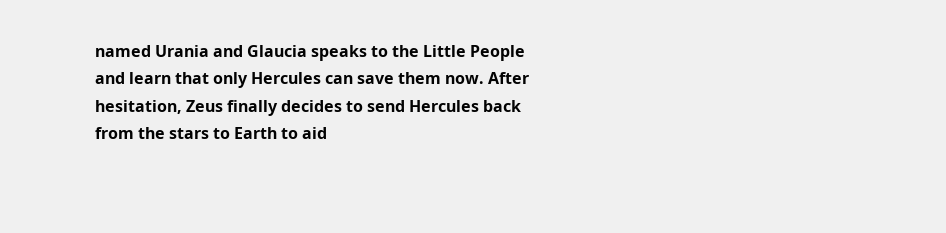named Urania and Glaucia speaks to the Little People and learn that only Hercules can save them now. After hesitation, Zeus finally decides to send Hercules back from the stars to Earth to aid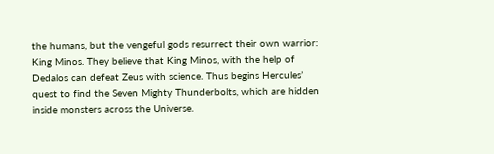the humans, but the vengeful gods resurrect their own warrior: King Minos. They believe that King Minos, with the help of Dedalos can defeat Zeus with science. Thus begins Hercules’ quest to find the Seven Mighty Thunderbolts, which are hidden inside monsters across the Universe.